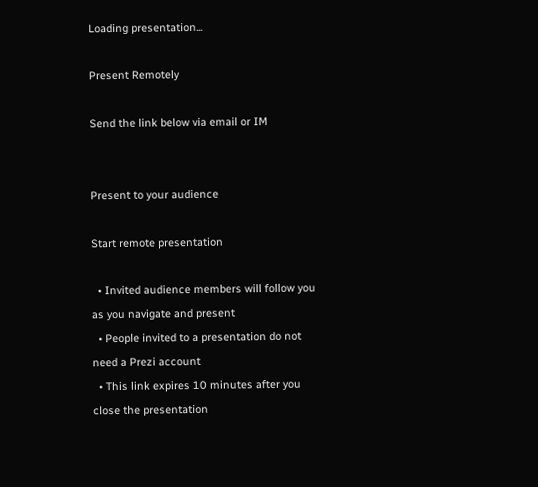Loading presentation...

Present Remotely

Send the link below via email or IM


Present to your audience

Start remote presentation

  • Invited audience members will follow you as you navigate and present
  • People invited to a presentation do not need a Prezi account
  • This link expires 10 minutes after you close the presentation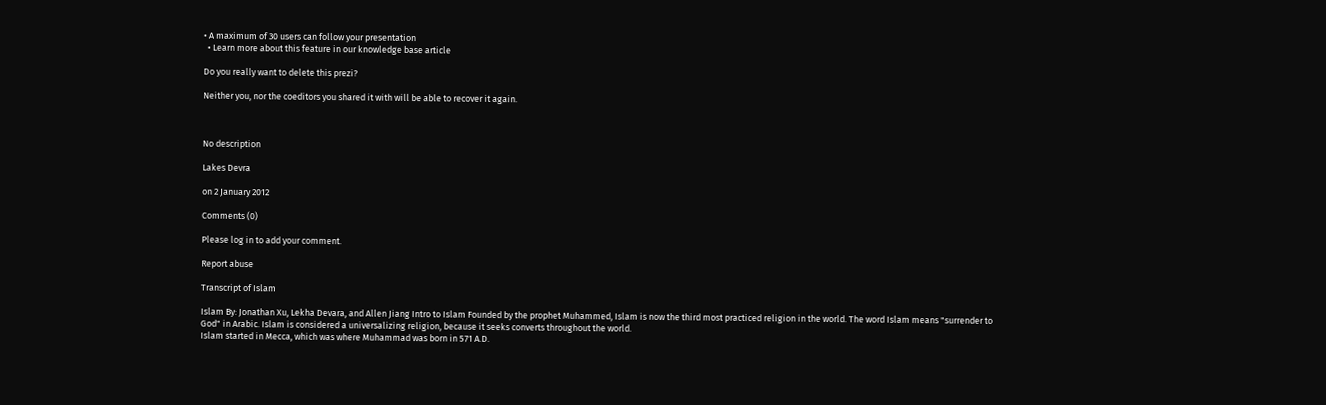• A maximum of 30 users can follow your presentation
  • Learn more about this feature in our knowledge base article

Do you really want to delete this prezi?

Neither you, nor the coeditors you shared it with will be able to recover it again.



No description

Lakes Devra

on 2 January 2012

Comments (0)

Please log in to add your comment.

Report abuse

Transcript of Islam

Islam By: Jonathan Xu, Lekha Devara, and Allen Jiang Intro to Islam Founded by the prophet Muhammed, Islam is now the third most practiced religion in the world. The word Islam means "surrender to God" in Arabic. Islam is considered a universalizing religion, because it seeks converts throughout the world.
Islam started in Mecca, which was where Muhammad was born in 571 A.D.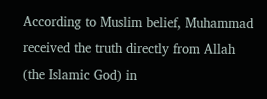According to Muslim belief, Muhammad received the truth directly from Allah (the Islamic God) in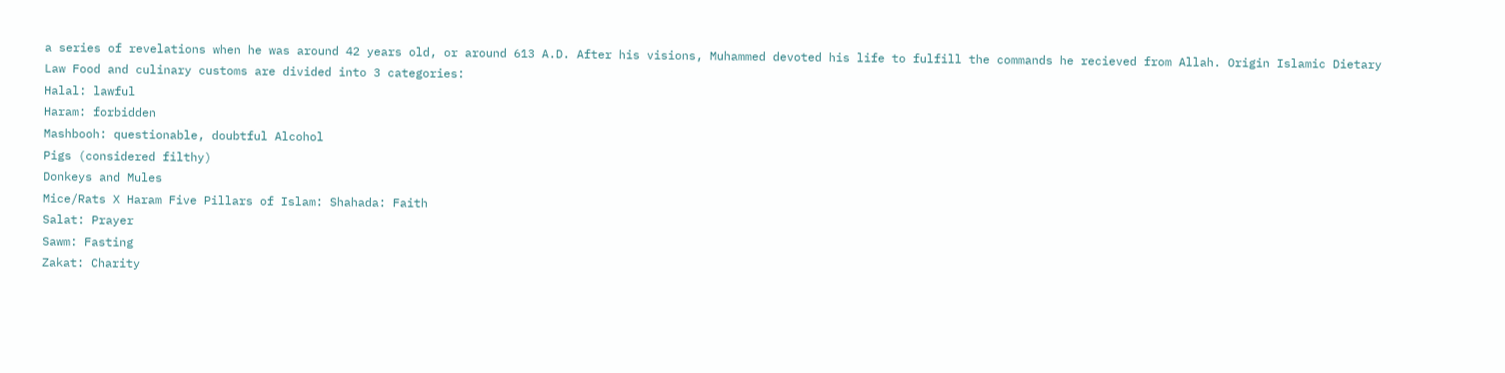a series of revelations when he was around 42 years old, or around 613 A.D. After his visions, Muhammed devoted his life to fulfill the commands he recieved from Allah. Origin Islamic Dietary Law Food and culinary customs are divided into 3 categories:
Halal: lawful
Haram: forbidden
Mashbooh: questionable, doubtful Alcohol
Pigs (considered filthy)
Donkeys and Mules
Mice/Rats X Haram Five Pillars of Islam: Shahada: Faith
Salat: Prayer
Sawm: Fasting
Zakat: Charity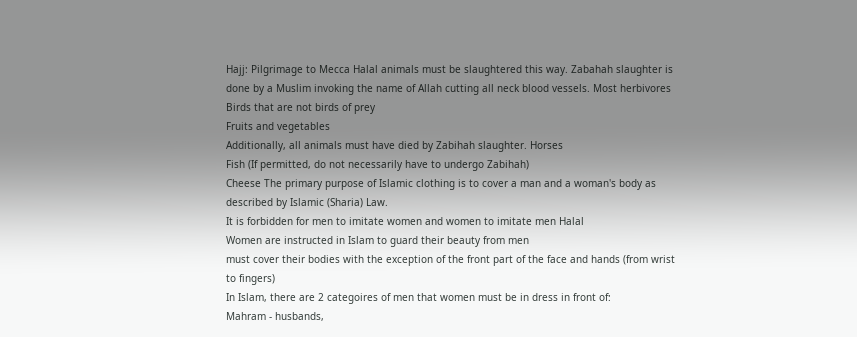Hajj: Pilgrimage to Mecca Halal animals must be slaughtered this way. Zabahah slaughter is done by a Muslim invoking the name of Allah cutting all neck blood vessels. Most herbivores
Birds that are not birds of prey
Fruits and vegetables
Additionally, all animals must have died by Zabihah slaughter. Horses
Fish (If permitted, do not necessarily have to undergo Zabihah)
Cheese The primary purpose of Islamic clothing is to cover a man and a woman's body as described by Islamic (Sharia) Law.
It is forbidden for men to imitate women and women to imitate men Halal
Women are instructed in Islam to guard their beauty from men
must cover their bodies with the exception of the front part of the face and hands (from wrist to fingers)
In Islam, there are 2 categoires of men that women must be in dress in front of:
Mahram - husbands,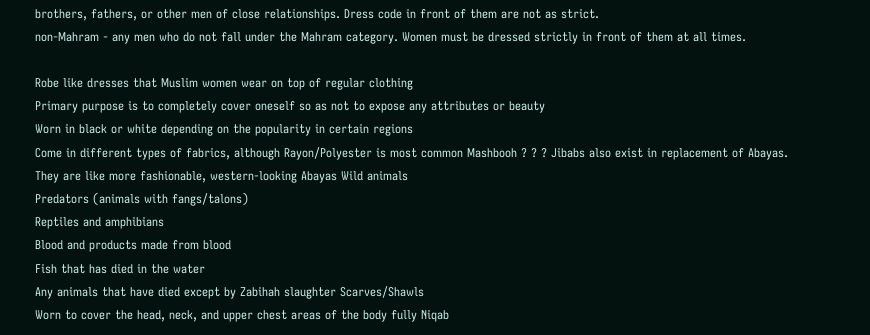brothers, fathers, or other men of close relationships. Dress code in front of them are not as strict.
non-Mahram - any men who do not fall under the Mahram category. Women must be dressed strictly in front of them at all times.

Robe like dresses that Muslim women wear on top of regular clothing
Primary purpose is to completely cover oneself so as not to expose any attributes or beauty
Worn in black or white depending on the popularity in certain regions
Come in different types of fabrics, although Rayon/Polyester is most common Mashbooh ? ? ? Jibabs also exist in replacement of Abayas. They are like more fashionable, western-looking Abayas Wild animals
Predators (animals with fangs/talons)
Reptiles and amphibians
Blood and products made from blood
Fish that has died in the water
Any animals that have died except by Zabihah slaughter Scarves/Shawls
Worn to cover the head, neck, and upper chest areas of the body fully Niqab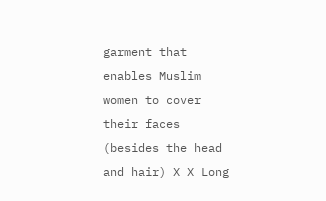garment that enables Muslim women to cover their faces (besides the head and hair) X X Long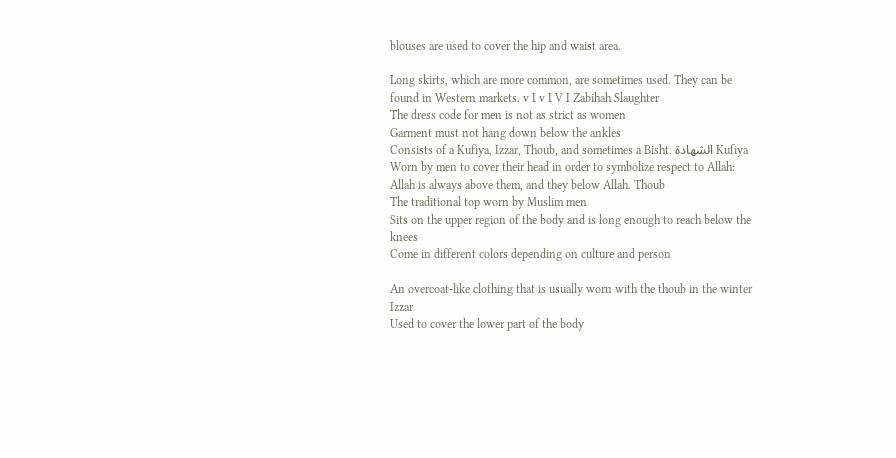blouses are used to cover the hip and waist area.

Long skirts, which are more common, are sometimes used. They can be found in Western markets. v I v I V I Zabihah Slaughter
The dress code for men is not as strict as women
Garment must not hang down below the ankles
Consists of a Kufiya, Izzar, Thoub, and sometimes a Bisht. الشهادة Kufiya
Worn by men to cover their head in order to symbolize respect to Allah: Allah is always above them, and they below Allah. Thoub
The traditional top worn by Muslim men
Sits on the upper region of the body and is long enough to reach below the knees
Come in different colors depending on culture and person

An overcoat-like clothing that is usually worn with the thoub in the winter Izzar
Used to cover the lower part of the body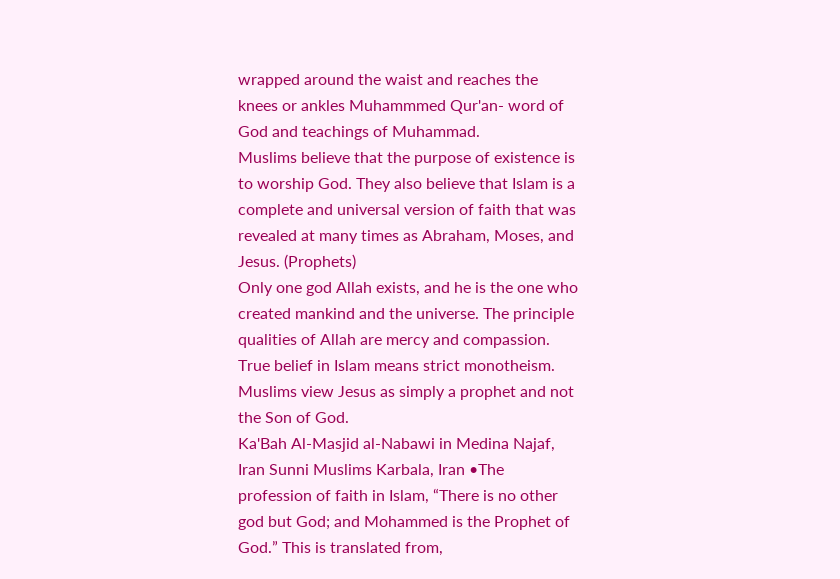wrapped around the waist and reaches the knees or ankles Muhammmed Qur'an- word of God and teachings of Muhammad.
Muslims believe that the purpose of existence is to worship God. They also believe that Islam is a complete and universal version of faith that was revealed at many times as Abraham, Moses, and Jesus. (Prophets)
Only one god Allah exists, and he is the one who created mankind and the universe. The principle qualities of Allah are mercy and compassion.
True belief in Islam means strict monotheism.
Muslims view Jesus as simply a prophet and not the Son of God.
Ka'Bah Al-Masjid al-Nabawi in Medina Najaf, Iran Sunni Muslims Karbala, Iran •The profession of faith in Islam, “There is no other god but God; and Mohammed is the Prophet of God.” This is translated from,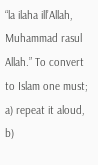“la ilaha ill’Allah, Muhammad rasul Allah.” To convert to Islam one must; a) repeat it aloud, b)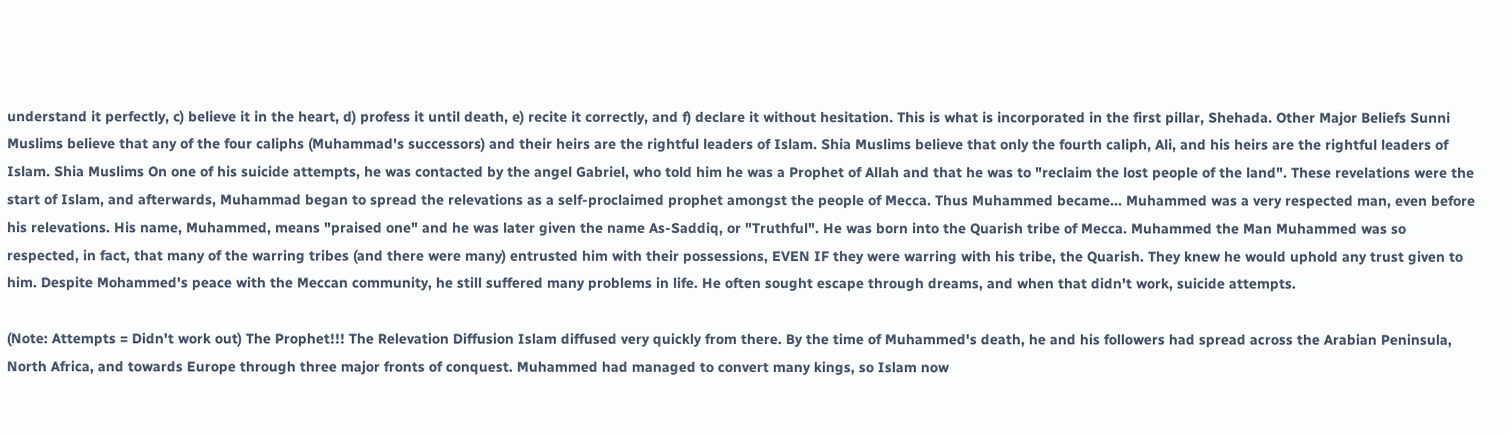understand it perfectly, c) believe it in the heart, d) profess it until death, e) recite it correctly, and f) declare it without hesitation. This is what is incorporated in the first pillar, Shehada. Other Major Beliefs Sunni Muslims believe that any of the four caliphs (Muhammad's successors) and their heirs are the rightful leaders of Islam. Shia Muslims believe that only the fourth caliph, Ali, and his heirs are the rightful leaders of Islam. Shia Muslims On one of his suicide attempts, he was contacted by the angel Gabriel, who told him he was a Prophet of Allah and that he was to "reclaim the lost people of the land". These revelations were the start of Islam, and afterwards, Muhammad began to spread the relevations as a self-proclaimed prophet amongst the people of Mecca. Thus Muhammed became... Muhammed was a very respected man, even before his relevations. His name, Muhammed, means "praised one" and he was later given the name As-Saddiq, or "Truthful". He was born into the Quarish tribe of Mecca. Muhammed the Man Muhammed was so respected, in fact, that many of the warring tribes (and there were many) entrusted him with their possessions, EVEN IF they were warring with his tribe, the Quarish. They knew he would uphold any trust given to him. Despite Mohammed's peace with the Meccan community, he still suffered many problems in life. He often sought escape through dreams, and when that didn't work, suicide attempts.

(Note: Attempts = Didn't work out) The Prophet!!! The Relevation Diffusion Islam diffused very quickly from there. By the time of Muhammed's death, he and his followers had spread across the Arabian Peninsula, North Africa, and towards Europe through three major fronts of conquest. Muhammed had managed to convert many kings, so Islam now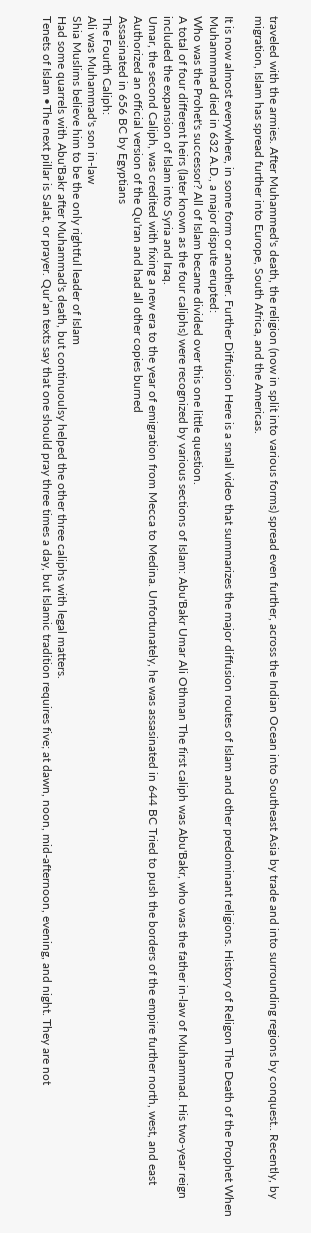traveled with the armies. After Muhammed's death, the religion (now in split into various forms) spread even further, across the Indian Ocean into Southeast Asia by trade and into surrounding regions by conquest.. Recently, by migration, Islam has spread further into Europe, South Africa, and the Americas.

It is now almost everywhere, in some form or another. Further Diffusion Here is a small video that summarizes the major diffusion routes of Islam and other predominant religions. History of Religon The Death of the Prophet When Muhammmad died in 632 A.D., a major dispute erupted:
Who was the Prohet's successor? All of Islam became divided over this one little question.
A total of four different heirs (later known as the four caliphs) were recognized by various sections of Islam: Abu'Bakr Umar Ali Othman The first caliph was Abu'Bakr, who was the father in-law of Muhammad. His two-year reign included the expansion of Islam into Syria and Iraq.
Umar, the second Caliph, was credited with fixing a new era to the year of emigration from Mecca to Medina. Unfortunately, he was assasinated in 644 BC Tried to push the borders of the empire further north, west, and east
Authorized an official version of the Qu'ran and had all other copies burned
Assasinated in 656 BC by Egyptians
The Fourth Caliph:
Ali was Muhammad's son in-law
Shia Muslims believe him to be the only rightful leader of Islam
Had some quarrels with Abu'Bakr after Muhammad's death, but continuoulsy helped the other three caliphs with legal matters.
Tenets of Islam •The next pillar is Salat, or prayer. Qur’an texts say that one should pray three times a day, but Islamic tradition requires five; at dawn, noon, mid-afternoon, evening, and night. They are not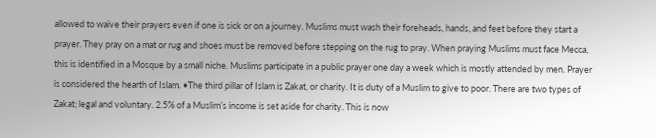allowed to waive their prayers even if one is sick or on a journey. Muslims must wash their foreheads, hands, and feet before they start a prayer. They pray on a mat or rug and shoes must be removed before stepping on the rug to pray. When praying Muslims must face Mecca, this is identified in a Mosque by a small niche. Muslims participate in a public prayer one day a week which is mostly attended by men. Prayer is considered the hearth of Islam. •The third pillar of Islam is Zakat, or charity. It is duty of a Muslim to give to poor. There are two types of Zakat; legal and voluntary. 2.5% of a Muslim’s income is set aside for charity. This is now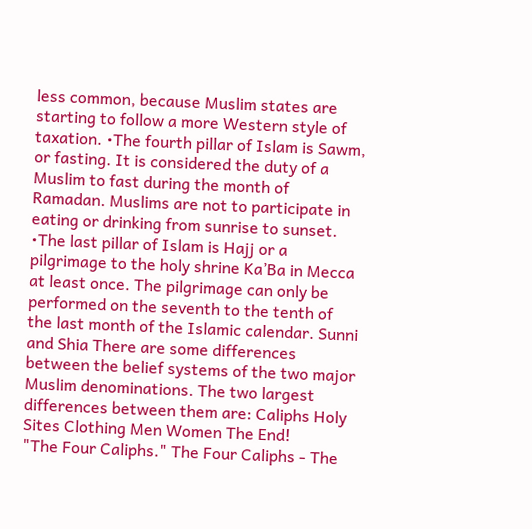less common, because Muslim states are starting to follow a more Western style of taxation. •The fourth pillar of Islam is Sawm, or fasting. It is considered the duty of a Muslim to fast during the month of Ramadan. Muslims are not to participate in eating or drinking from sunrise to sunset. •The last pillar of Islam is Hajj or a pilgrimage to the holy shrine Ka’Ba in Mecca at least once. The pilgrimage can only be performed on the seventh to the tenth of the last month of the Islamic calendar. Sunni and Shia There are some differences between the belief systems of the two major Muslim denominations. The two largest differences between them are: Caliphs Holy Sites Clothing Men Women The End!
"The Four Caliphs." The Four Caliphs - The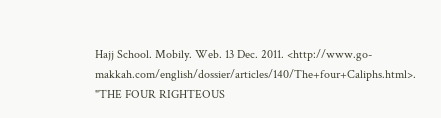Hajj School. Mobily. Web. 13 Dec. 2011. <http://www.go-makkah.com/english/dossier/articles/140/The+four+Caliphs.html>.
"THE FOUR RIGHTEOUS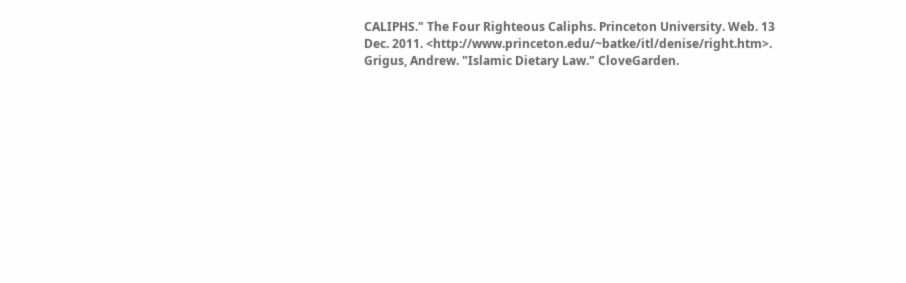CALIPHS." The Four Righteous Caliphs. Princeton University. Web. 13 Dec. 2011. <http://www.princeton.edu/~batke/itl/denise/right.htm>.
Grigus, Andrew. "Islamic Dietary Law." CloveGarden.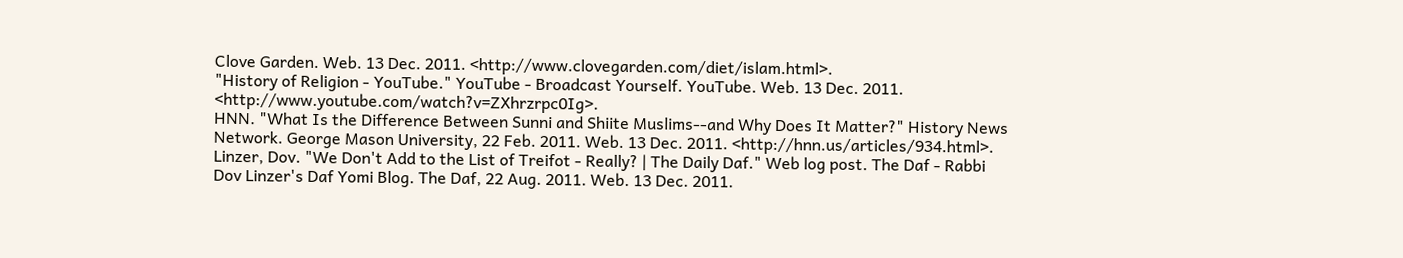Clove Garden. Web. 13 Dec. 2011. <http://www.clovegarden.com/diet/islam.html>.
"History of Religion - YouTube." YouTube - Broadcast Yourself. YouTube. Web. 13 Dec. 2011. <http://www.youtube.com/watch?v=ZXhrzrpc0Ig>.
HNN. "What Is the Difference Between Sunni and Shiite Muslims--and Why Does It Matter?" History News Network. George Mason University, 22 Feb. 2011. Web. 13 Dec. 2011. <http://hnn.us/articles/934.html>.
Linzer, Dov. "We Don't Add to the List of Treifot - Really? | The Daily Daf." Web log post. The Daf - Rabbi Dov Linzer's Daf Yomi Blog. The Daf, 22 Aug. 2011. Web. 13 Dec. 2011.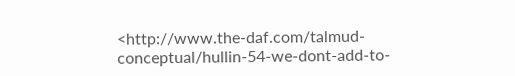<http://www.the-daf.com/talmud-conceptual/hullin-54-we-dont-add-to-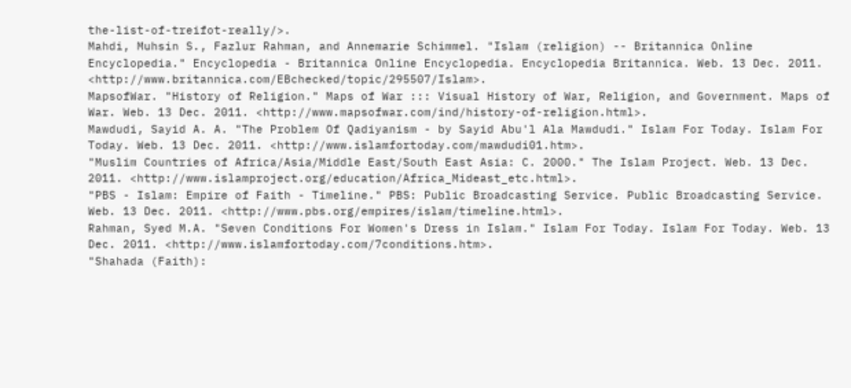the-list-of-treifot-really/>.
Mahdi, Muhsin S., Fazlur Rahman, and Annemarie Schimmel. "Islam (religion) -- Britannica Online Encyclopedia." Encyclopedia - Britannica Online Encyclopedia. Encyclopedia Britannica. Web. 13 Dec. 2011. <http://www.britannica.com/EBchecked/topic/295507/Islam>.
MapsofWar. "History of Religion." Maps of War ::: Visual History of War, Religion, and Government. Maps of War. Web. 13 Dec. 2011. <http://www.mapsofwar.com/ind/history-of-religion.html>.
Mawdudi, Sayid A. A. "The Problem Of Qadiyanism - by Sayid Abu'l Ala Mawdudi." Islam For Today. Islam For Today. Web. 13 Dec. 2011. <http://www.islamfortoday.com/mawdudi01.htm>.
"Muslim Countries of Africa/Asia/Middle East/South East Asia: C. 2000." The Islam Project. Web. 13 Dec. 2011. <http://www.islamproject.org/education/Africa_Mideast_etc.html>.
"PBS - Islam: Empire of Faith - Timeline." PBS: Public Broadcasting Service. Public Broadcasting Service. Web. 13 Dec. 2011. <http://www.pbs.org/empires/islam/timeline.html>.
Rahman, Syed M.A. "Seven Conditions For Women's Dress in Islam." Islam For Today. Islam For Today. Web. 13 Dec. 2011. <http://www.islamfortoday.com/7conditions.htm>.
"Shahada (Faith):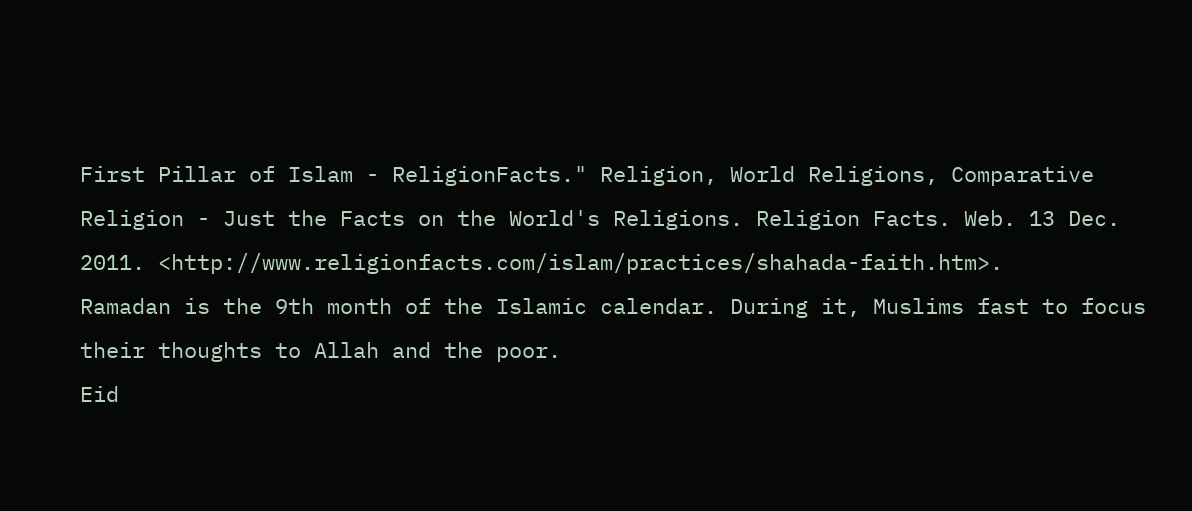First Pillar of Islam - ReligionFacts." Religion, World Religions, Comparative Religion - Just the Facts on the World's Religions. Religion Facts. Web. 13 Dec. 2011. <http://www.religionfacts.com/islam/practices/shahada-faith.htm>.
Ramadan is the 9th month of the Islamic calendar. During it, Muslims fast to focus their thoughts to Allah and the poor.
Eid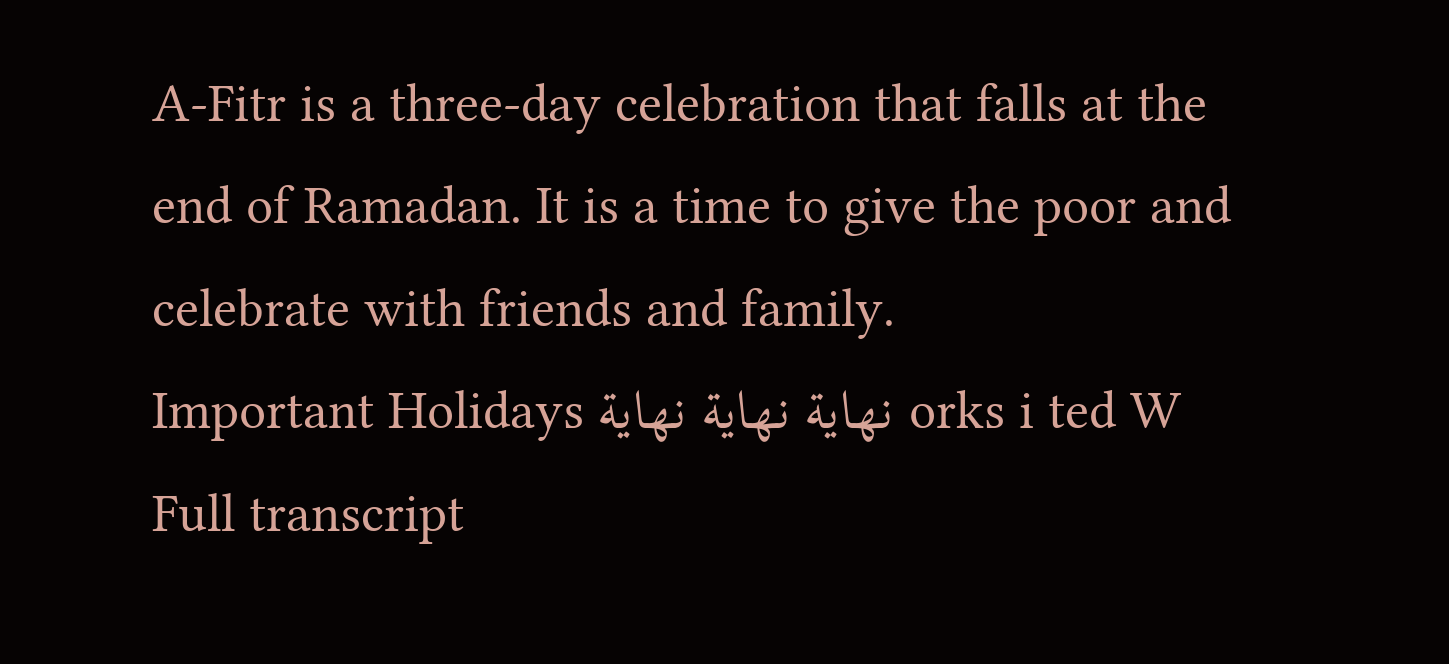A-Fitr is a three-day celebration that falls at the end of Ramadan. It is a time to give the poor and celebrate with friends and family.
Important Holidays نهاية نهاية نهاية orks i ted W
Full transcript